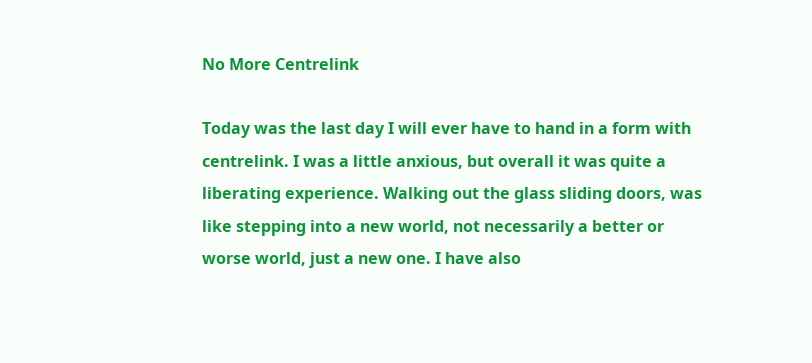No More Centrelink

Today was the last day I will ever have to hand in a form with centrelink. I was a little anxious, but overall it was quite a liberating experience. Walking out the glass sliding doors, was like stepping into a new world, not necessarily a better or worse world, just a new one. I have also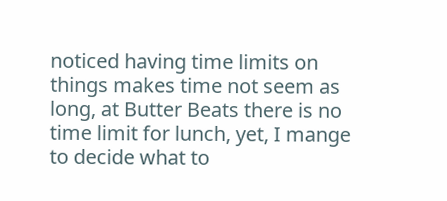noticed having time limits on things makes time not seem as long, at Butter Beats there is no time limit for lunch, yet, I mange to decide what to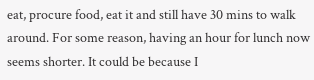eat, procure food, eat it and still have 30 mins to walk around. For some reason, having an hour for lunch now seems shorter. It could be because I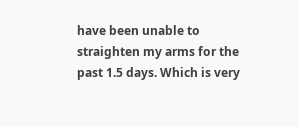have been unable to straighten my arms for the past 1.5 days. Which is very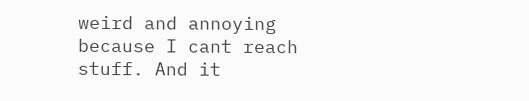weird and annoying because I cant reach stuff. And it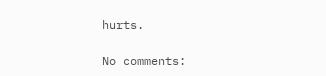hurts.

No comments: